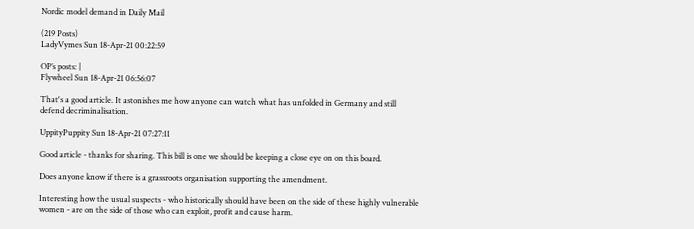Nordic model demand in Daily Mail

(219 Posts)
LadyVymes Sun 18-Apr-21 00:22:59

OP’s posts: |
Flywheel Sun 18-Apr-21 06:56:07

That's a good article. It astonishes me how anyone can watch what has unfolded in Germany and still defend decriminalisation.

UppityPuppity Sun 18-Apr-21 07:27:11

Good article - thanks for sharing. This bill is one we should be keeping a close eye on on this board.

Does anyone know if there is a grassroots organisation supporting the amendment.

Interesting how the usual suspects - who historically should have been on the side of these highly vulnerable women - are on the side of those who can exploit, profit and cause harm.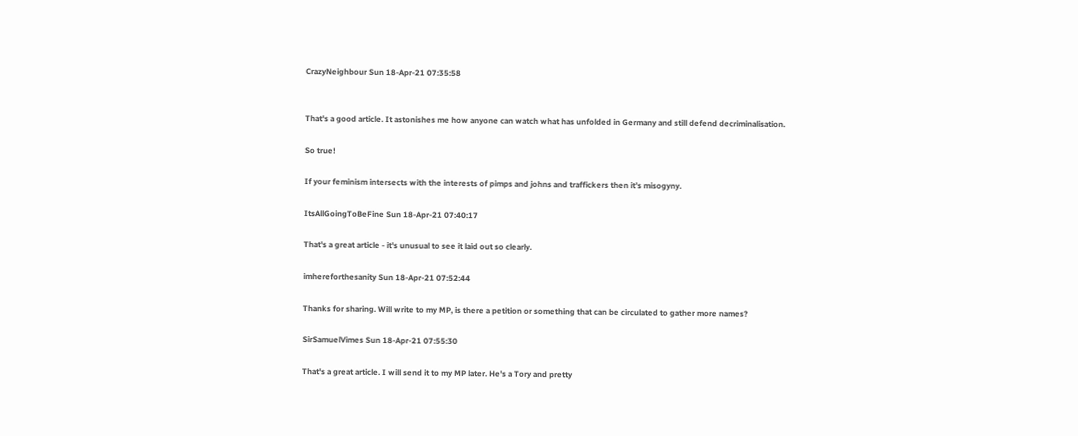CrazyNeighbour Sun 18-Apr-21 07:35:58


That's a good article. It astonishes me how anyone can watch what has unfolded in Germany and still defend decriminalisation.

So true!

If your feminism intersects with the interests of pimps and johns and traffickers then it’s misogyny.

ItsAllGoingToBeFine Sun 18-Apr-21 07:40:17

That's a great article - it's unusual to see it laid out so clearly.

imhereforthesanity Sun 18-Apr-21 07:52:44

Thanks for sharing. Will write to my MP, is there a petition or something that can be circulated to gather more names?

SirSamuelVimes Sun 18-Apr-21 07:55:30

That's a great article. I will send it to my MP later. He's a Tory and pretty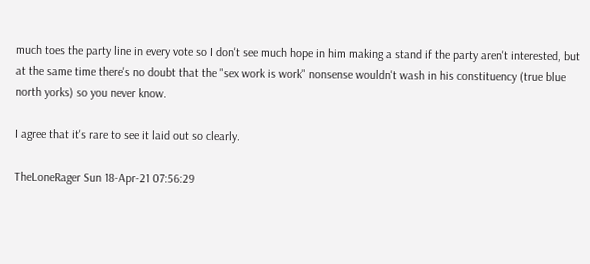much toes the party line in every vote so I don't see much hope in him making a stand if the party aren't interested, but at the same time there's no doubt that the "sex work is work" nonsense wouldn't wash in his constituency (true blue north yorks) so you never know.

I agree that it's rare to see it laid out so clearly.

TheLoneRager Sun 18-Apr-21 07:56:29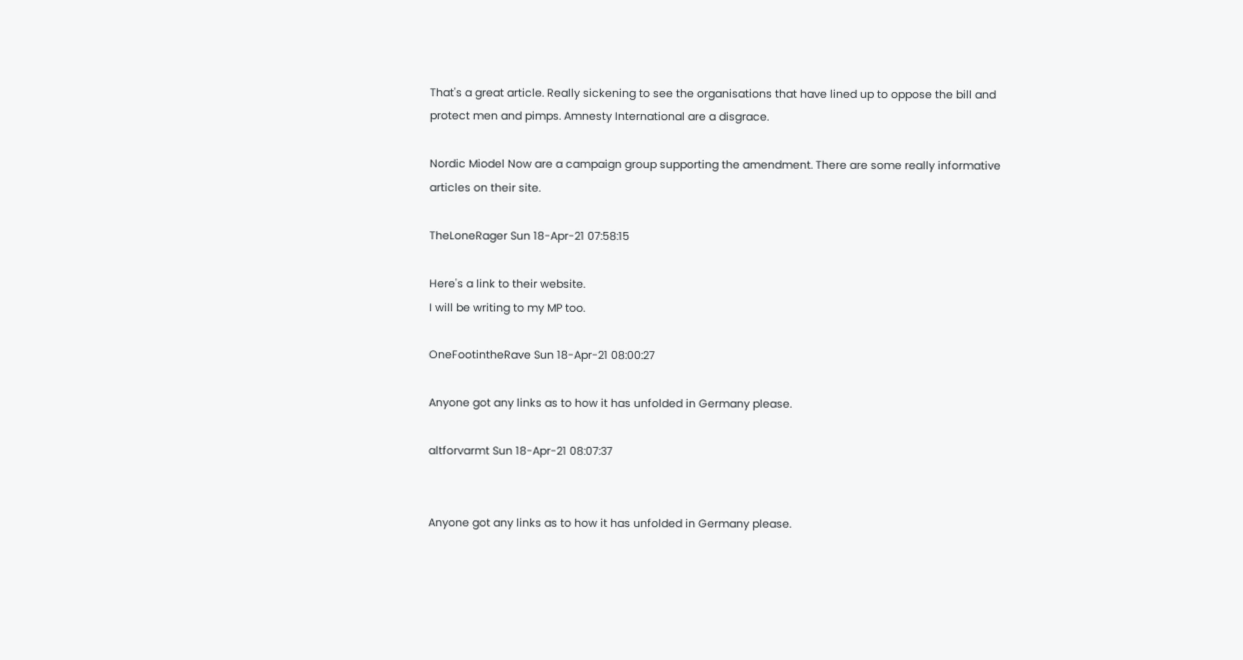That's a great article. Really sickening to see the organisations that have lined up to oppose the bill and protect men and pimps. Amnesty International are a disgrace.

Nordic Miodel Now are a campaign group supporting the amendment. There are some really informative articles on their site.

TheLoneRager Sun 18-Apr-21 07:58:15

Here's a link to their website.
I will be writing to my MP too.

OneFootintheRave Sun 18-Apr-21 08:00:27

Anyone got any links as to how it has unfolded in Germany please.

altforvarmt Sun 18-Apr-21 08:07:37


Anyone got any links as to how it has unfolded in Germany please.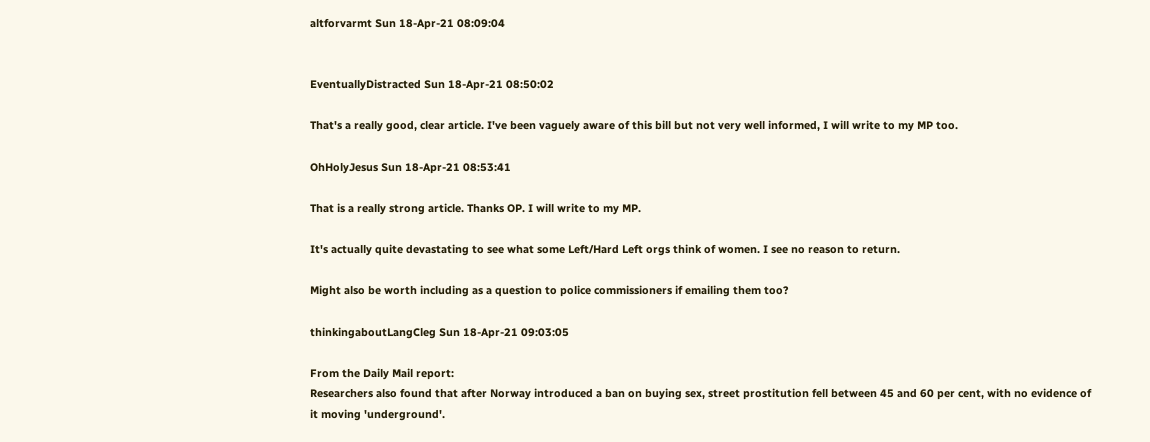altforvarmt Sun 18-Apr-21 08:09:04


EventuallyDistracted Sun 18-Apr-21 08:50:02

That's a really good, clear article. I've been vaguely aware of this bill but not very well informed, I will write to my MP too.

OhHolyJesus Sun 18-Apr-21 08:53:41

That is a really strong article. Thanks OP. I will write to my MP.

It's actually quite devastating to see what some Left/Hard Left orgs think of women. I see no reason to return.

Might also be worth including as a question to police commissioners if emailing them too?

thinkingaboutLangCleg Sun 18-Apr-21 09:03:05

From the Daily Mail report:
Researchers also found that after Norway introduced a ban on buying sex, street prostitution fell between 45 and 60 per cent, with no evidence of it moving 'underground'.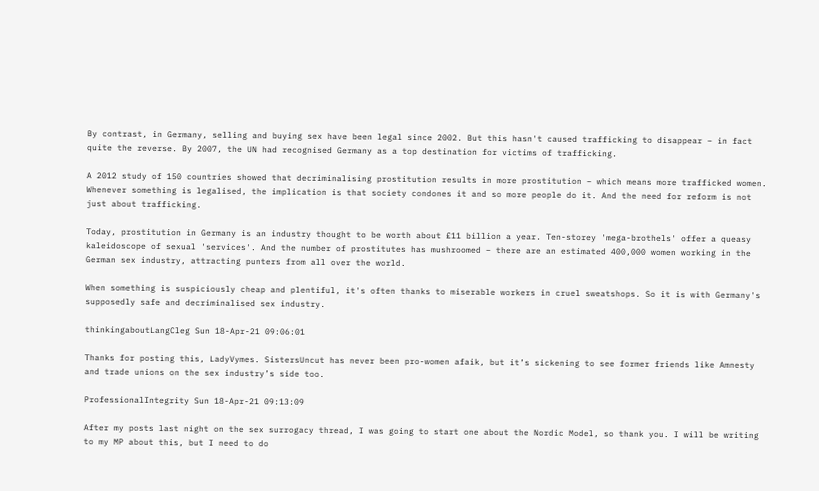By contrast, in Germany, selling and buying sex have been legal since 2002. But this hasn't caused trafficking to disappear – in fact quite the reverse. By 2007, the UN had recognised Germany as a top destination for victims of trafficking.

A 2012 study of 150 countries showed that decriminalising prostitution results in more prostitution – which means more trafficked women. Whenever something is legalised, the implication is that society condones it and so more people do it. And the need for reform is not just about trafficking.

Today, prostitution in Germany is an industry thought to be worth about £11 billion a year. Ten-storey 'mega-brothels' offer a queasy kaleidoscope of sexual 'services'. And the number of prostitutes has mushroomed – there are an estimated 400,000 women working in the German sex industry, attracting punters from all over the world.

When something is suspiciously cheap and plentiful, it's often thanks to miserable workers in cruel sweatshops. So it is with Germany's supposedly safe and decriminalised sex industry.

thinkingaboutLangCleg Sun 18-Apr-21 09:06:01

Thanks for posting this, LadyVymes. SistersUncut has never been pro-women afaik, but it’s sickening to see former friends like Amnesty and trade unions on the sex industry’s side too.

ProfessionalIntegrity Sun 18-Apr-21 09:13:09

After my posts last night on the sex surrogacy thread, I was going to start one about the Nordic Model, so thank you. I will be writing to my MP about this, but I need to do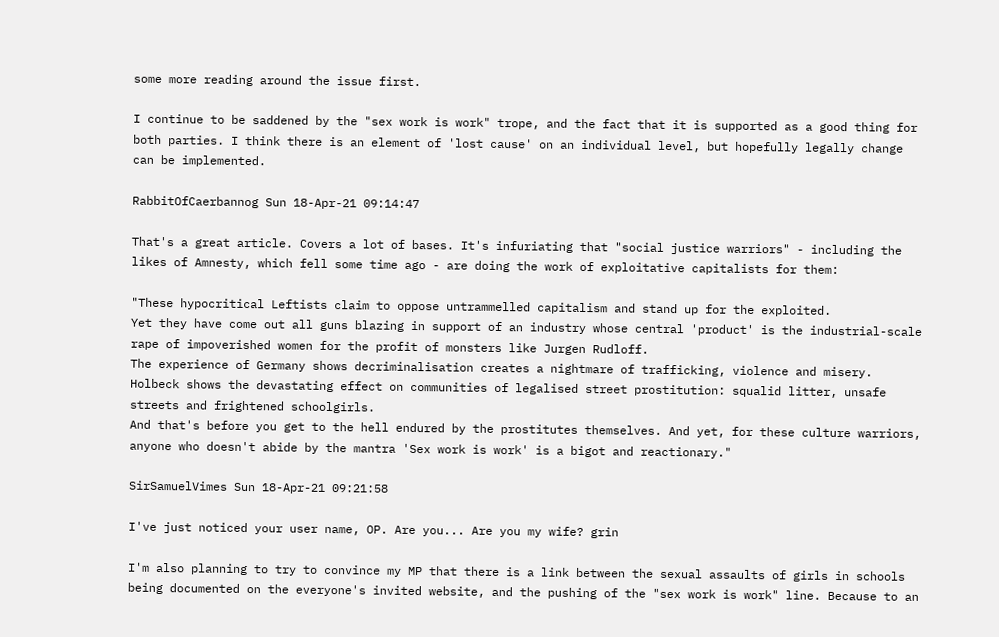some more reading around the issue first.

I continue to be saddened by the "sex work is work" trope, and the fact that it is supported as a good thing for both parties. I think there is an element of 'lost cause' on an individual level, but hopefully legally change can be implemented.

RabbitOfCaerbannog Sun 18-Apr-21 09:14:47

That's a great article. Covers a lot of bases. It's infuriating that "social justice warriors" - including the likes of Amnesty, which fell some time ago - are doing the work of exploitative capitalists for them:

"These hypocritical Leftists claim to oppose untrammelled capitalism and stand up for the exploited.
Yet they have come out all guns blazing in support of an industry whose central 'product' is the industrial-scale rape of impoverished women for the profit of monsters like Jurgen Rudloff.
The experience of Germany shows decriminalisation creates a nightmare of trafficking, violence and misery.
Holbeck shows the devastating effect on communities of legalised street prostitution: squalid litter, unsafe streets and frightened schoolgirls.
And that's before you get to the hell endured by the prostitutes themselves. And yet, for these culture warriors, anyone who doesn't abide by the mantra 'Sex work is work' is a bigot and reactionary."

SirSamuelVimes Sun 18-Apr-21 09:21:58

I've just noticed your user name, OP. Are you... Are you my wife? grin

I'm also planning to try to convince my MP that there is a link between the sexual assaults of girls in schools being documented on the everyone's invited website, and the pushing of the "sex work is work" line. Because to an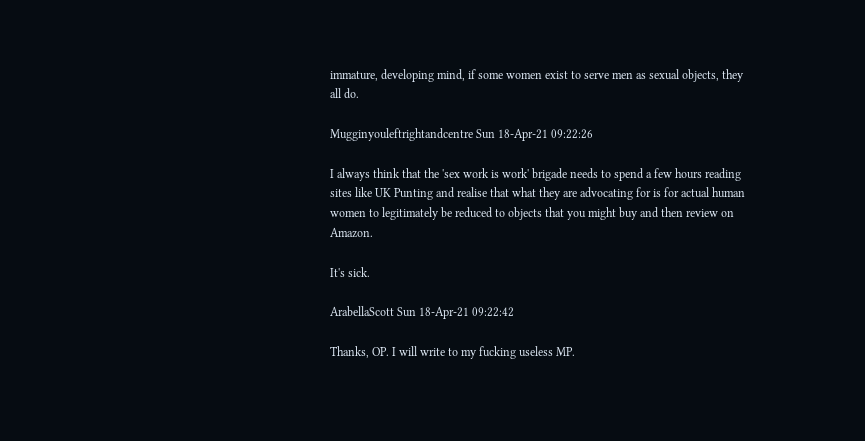immature, developing mind, if some women exist to serve men as sexual objects, they all do.

Mugginyouleftrightandcentre Sun 18-Apr-21 09:22:26

I always think that the 'sex work is work' brigade needs to spend a few hours reading sites like UK Punting and realise that what they are advocating for is for actual human women to legitimately be reduced to objects that you might buy and then review on Amazon.

It's sick.

ArabellaScott Sun 18-Apr-21 09:22:42

Thanks, OP. I will write to my fucking useless MP.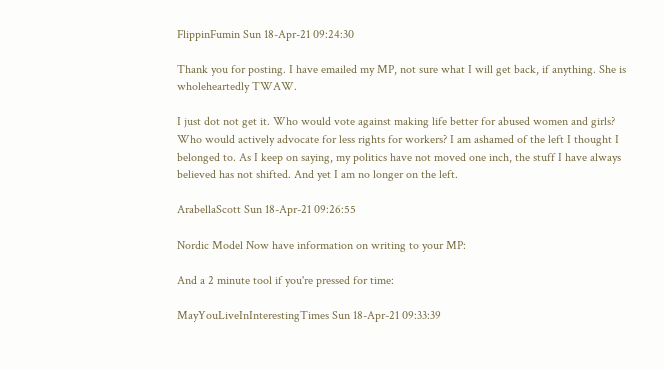FlippinFumin Sun 18-Apr-21 09:24:30

Thank you for posting. I have emailed my MP, not sure what I will get back, if anything. She is wholeheartedly TWAW.

I just dot not get it. Who would vote against making life better for abused women and girls? Who would actively advocate for less rights for workers? I am ashamed of the left I thought I belonged to. As I keep on saying, my politics have not moved one inch, the stuff I have always believed has not shifted. And yet I am no longer on the left.

ArabellaScott Sun 18-Apr-21 09:26:55

Nordic Model Now have information on writing to your MP:

And a 2 minute tool if you're pressed for time:

MayYouLiveInInterestingTimes Sun 18-Apr-21 09:33:39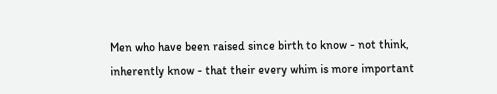Men who have been raised since birth to know - not think, inherently know - that their every whim is more important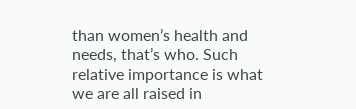than women’s health and needs, that’s who. Such relative importance is what we are all raised in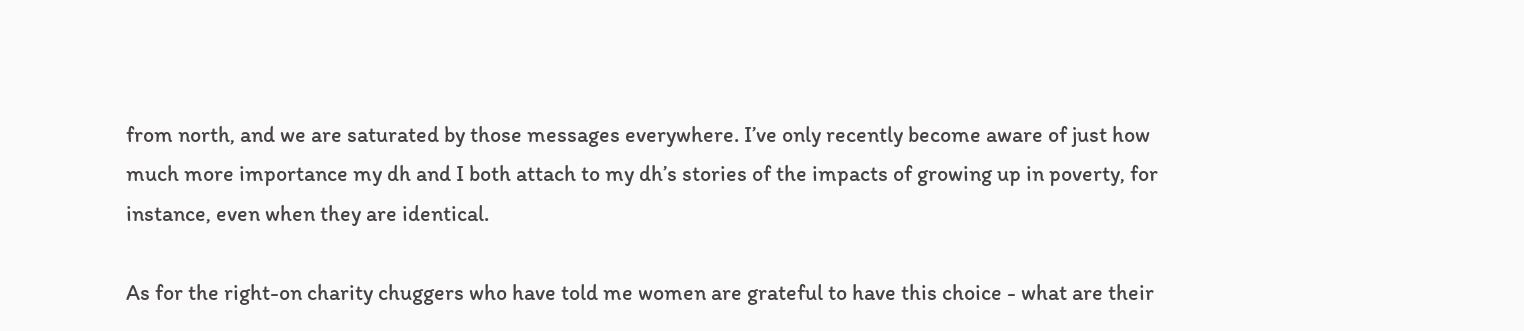from north, and we are saturated by those messages everywhere. I’ve only recently become aware of just how much more importance my dh and I both attach to my dh’s stories of the impacts of growing up in poverty, for instance, even when they are identical.

As for the right-on charity chuggers who have told me women are grateful to have this choice - what are their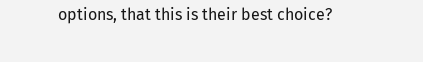options, that this is their best choice?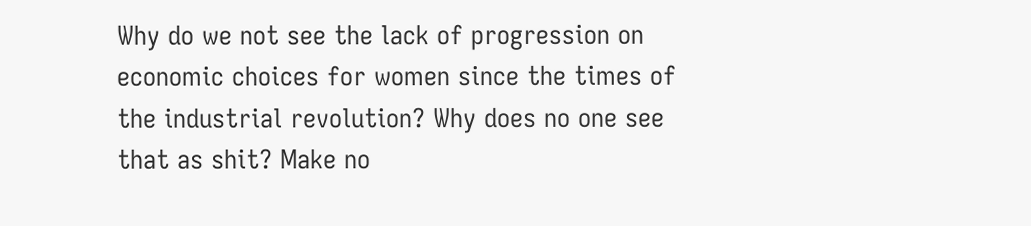Why do we not see the lack of progression on economic choices for women since the times of the industrial revolution? Why does no one see that as shit? Make no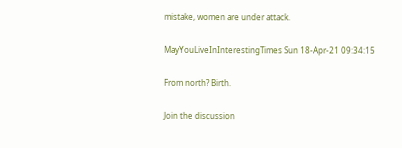mistake, women are under attack.

MayYouLiveInInterestingTimes Sun 18-Apr-21 09:34:15

From north? Birth.

Join the discussion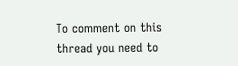To comment on this thread you need to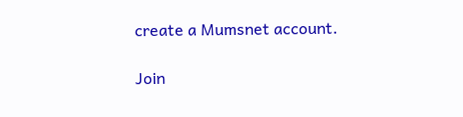create a Mumsnet account.

Join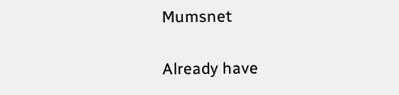Mumsnet

Already have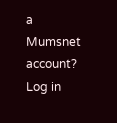a Mumsnet account? Log in